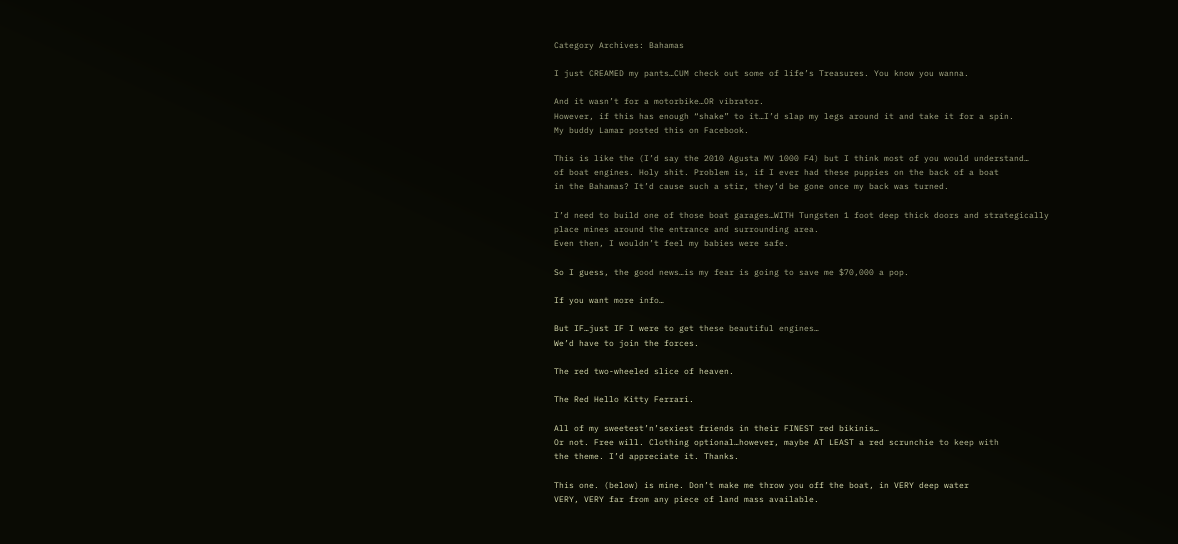Category Archives: Bahamas

I just CREAMED my pants…CUM check out some of life’s Treasures. You know you wanna.

And it wasn’t for a motorbike…OR vibrator.
However, if this has enough “shake” to it…I’d slap my legs around it and take it for a spin.
My buddy Lamar posted this on Facebook.

This is like the (I’d say the 2010 Agusta MV 1000 F4) but I think most of you would understand…
of boat engines. Holy shit. Problem is, if I ever had these puppies on the back of a boat
in the Bahamas? It’d cause such a stir, they’d be gone once my back was turned.

I’d need to build one of those boat garages…WITH Tungsten 1 foot deep thick doors and strategically
place mines around the entrance and surrounding area.
Even then, I wouldn’t feel my babies were safe.

So I guess, the good news…is my fear is going to save me $70,000 a pop.

If you want more info…

But IF…just IF I were to get these beautiful engines…
We’d have to join the forces.

The red two-wheeled slice of heaven.

The Red Hello Kitty Ferrari.

All of my sweetest’n’sexiest friends in their FINEST red bikinis…
Or not. Free will. Clothing optional…however, maybe AT LEAST a red scrunchie to keep with
the theme. I’d appreciate it. Thanks.

This one. (below) is mine. Don’t make me throw you off the boat, in VERY deep water
VERY, VERY far from any piece of land mass available.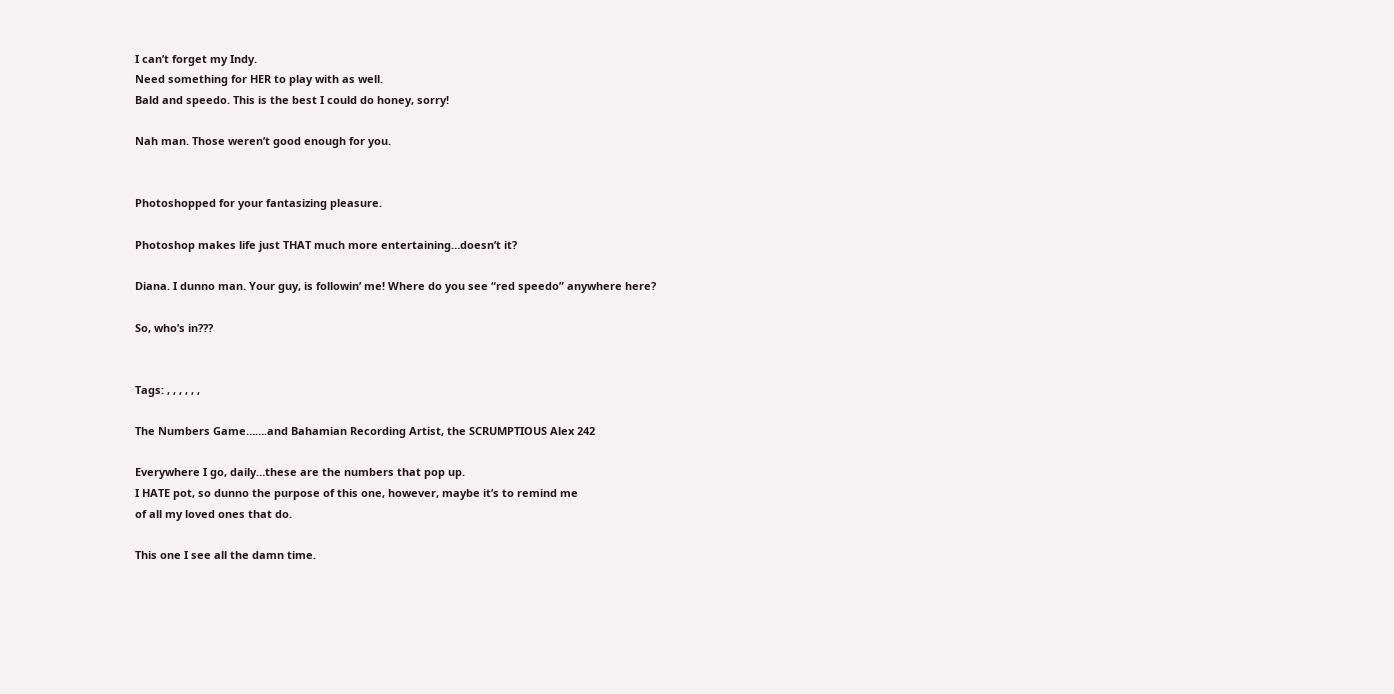I can’t forget my Indy.
Need something for HER to play with as well.
Bald and speedo. This is the best I could do honey, sorry!

Nah man. Those weren’t good enough for you.


Photoshopped for your fantasizing pleasure.

Photoshop makes life just THAT much more entertaining…doesn’t it?

Diana. I dunno man. Your guy, is followin’ me! Where do you see “red speedo” anywhere here?

So, who’s in???


Tags: , , , , , ,

The Numbers Game…….and Bahamian Recording Artist, the SCRUMPTIOUS Alex 242

Everywhere I go, daily…these are the numbers that pop up.
I HATE pot, so dunno the purpose of this one, however, maybe it’s to remind me
of all my loved ones that do.

This one I see all the damn time.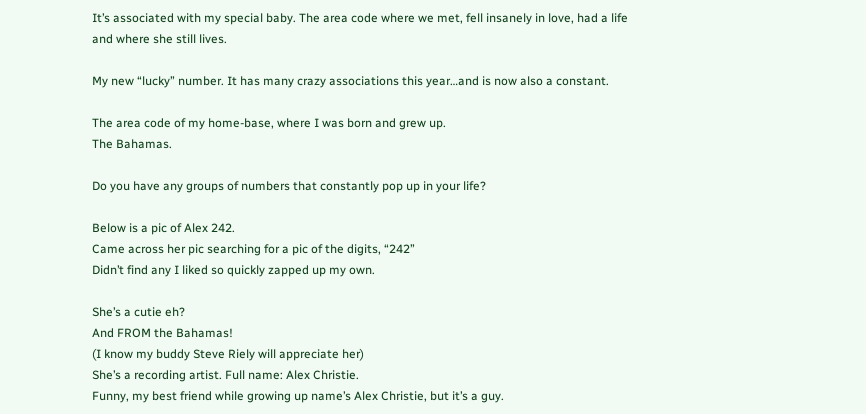It’s associated with my special baby. The area code where we met, fell insanely in love, had a life
and where she still lives.

My new “lucky” number. It has many crazy associations this year…and is now also a constant.

The area code of my home-base, where I was born and grew up.
The Bahamas.

Do you have any groups of numbers that constantly pop up in your life?

Below is a pic of Alex 242.
Came across her pic searching for a pic of the digits, “242”
Didn’t find any I liked so quickly zapped up my own.

She’s a cutie eh?
And FROM the Bahamas!
(I know my buddy Steve Riely will appreciate her)
She’s a recording artist. Full name: Alex Christie.
Funny, my best friend while growing up name’s Alex Christie, but it’s a guy.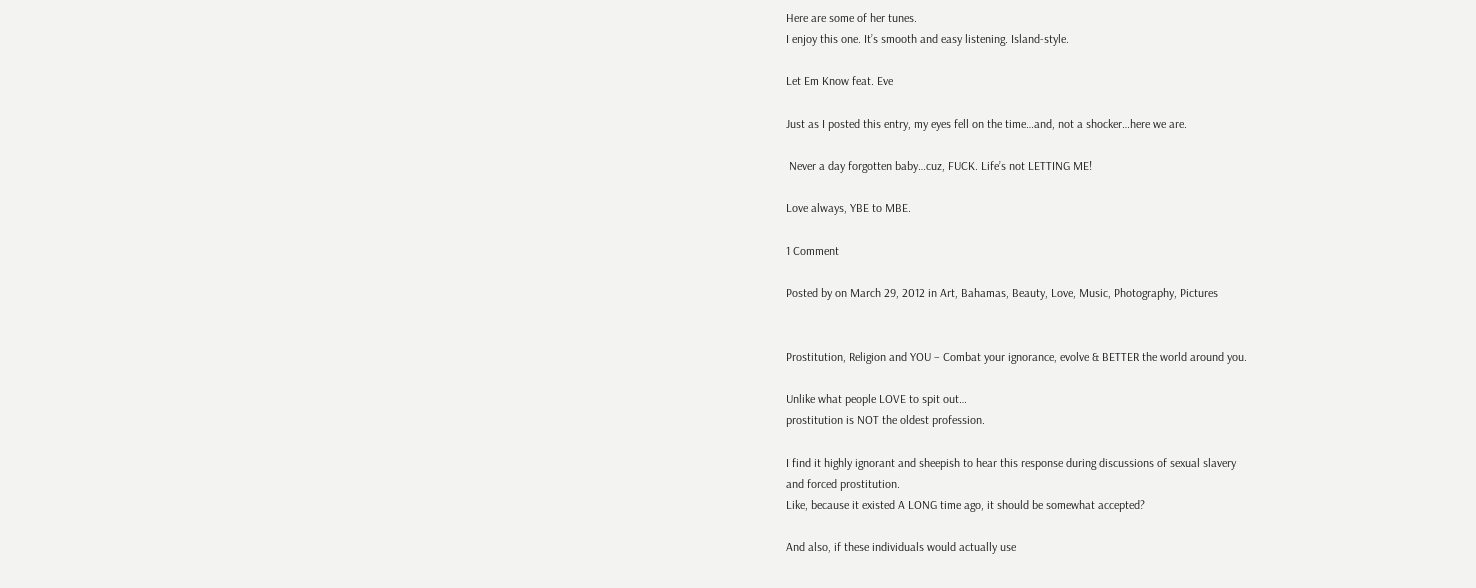Here are some of her tunes.
I enjoy this one. It’s smooth and easy listening. Island-style.

Let Em Know feat. Eve

Just as I posted this entry, my eyes fell on the time…and, not a shocker…here we are.

 Never a day forgotten baby…cuz, FUCK. Life’s not LETTING ME!

Love always, YBE to MBE.

1 Comment

Posted by on March 29, 2012 in Art, Bahamas, Beauty, Love, Music, Photography, Pictures


Prostitution, Religion and YOU – Combat your ignorance, evolve & BETTER the world around you.

Unlike what people LOVE to spit out…
prostitution is NOT the oldest profession.

I find it highly ignorant and sheepish to hear this response during discussions of sexual slavery
and forced prostitution.
Like, because it existed A LONG time ago, it should be somewhat accepted?

And also, if these individuals would actually use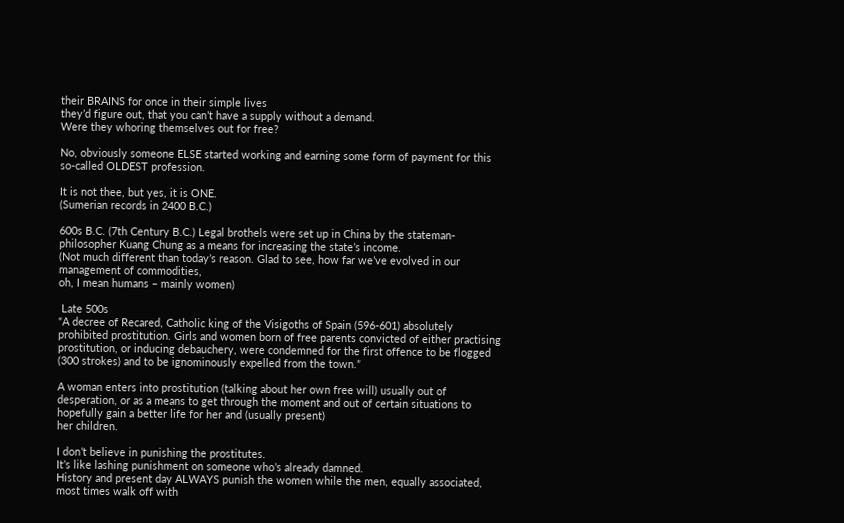their BRAINS for once in their simple lives
they’d figure out, that you can’t have a supply without a demand.
Were they whoring themselves out for free?

No, obviously someone ELSE started working and earning some form of payment for this
so-called OLDEST profession.

It is not thee, but yes, it is ONE.
(Sumerian records in 2400 B.C.)

600s B.C. (7th Century B.C.) Legal brothels were set up in China by the stateman-philosopher Kuang Chung as a means for increasing the state’s income.
(Not much different than today’s reason. Glad to see, how far we’ve evolved in our management of commodities,
oh, I mean humans – mainly women)

 Late 500s
“A decree of Recared, Catholic king of the Visigoths of Spain (596-601) absolutely prohibited prostitution. Girls and women born of free parents convicted of either practising prostitution, or inducing debauchery, were condemned for the first offence to be flogged (300 strokes) and to be ignominously expelled from the town.”

A woman enters into prostitution (talking about her own free will) usually out of desperation, or as a means to get through the moment and out of certain situations to hopefully gain a better life for her and (usually present)
her children.

I don’t believe in punishing the prostitutes.
It’s like lashing punishment on someone who’s already damned.
History and present day ALWAYS punish the women while the men, equally associated, most times walk off with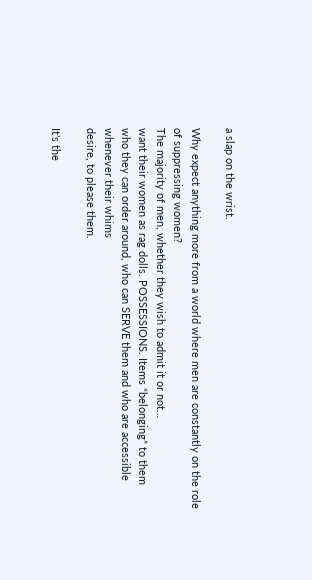a slap on the wrist.

Why expect anything more from a world where men are constantly on the role of suppressing women?
The majority of men, whether they wish to admit it or not…
want their women as rag dolls. POSSESSIONS. Items “belonging” to them
who they can order around, who can SERVE them and who are accessible whenever their whims
desire, to please them.

It’s the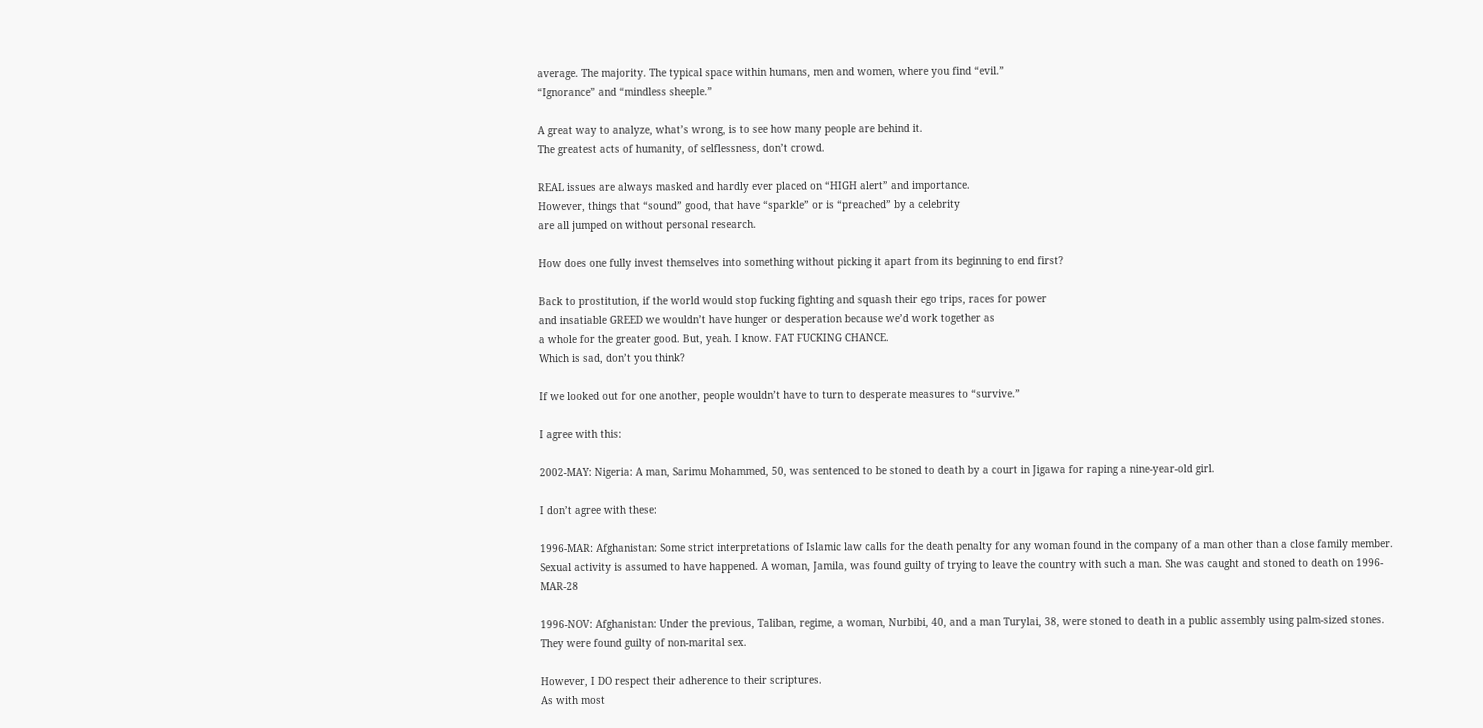average. The majority. The typical space within humans, men and women, where you find “evil.”
“Ignorance” and “mindless sheeple.”

A great way to analyze, what’s wrong, is to see how many people are behind it.
The greatest acts of humanity, of selflessness, don’t crowd.

REAL issues are always masked and hardly ever placed on “HIGH alert” and importance.
However, things that “sound” good, that have “sparkle” or is “preached” by a celebrity
are all jumped on without personal research.

How does one fully invest themselves into something without picking it apart from its beginning to end first?

Back to prostitution, if the world would stop fucking fighting and squash their ego trips, races for power
and insatiable GREED we wouldn’t have hunger or desperation because we’d work together as
a whole for the greater good. But, yeah. I know. FAT FUCKING CHANCE.
Which is sad, don’t you think?

If we looked out for one another, people wouldn’t have to turn to desperate measures to “survive.”

I agree with this:

2002-MAY: Nigeria: A man, Sarimu Mohammed, 50, was sentenced to be stoned to death by a court in Jigawa for raping a nine-year-old girl.

I don’t agree with these:

1996-MAR: Afghanistan: Some strict interpretations of Islamic law calls for the death penalty for any woman found in the company of a man other than a close family member. Sexual activity is assumed to have happened. A woman, Jamila, was found guilty of trying to leave the country with such a man. She was caught and stoned to death on 1996-MAR-28

1996-NOV: Afghanistan: Under the previous, Taliban, regime, a woman, Nurbibi, 40, and a man Turylai, 38, were stoned to death in a public assembly using palm-sized stones. They were found guilty of non-marital sex.

However, I DO respect their adherence to their scriptures.
As with most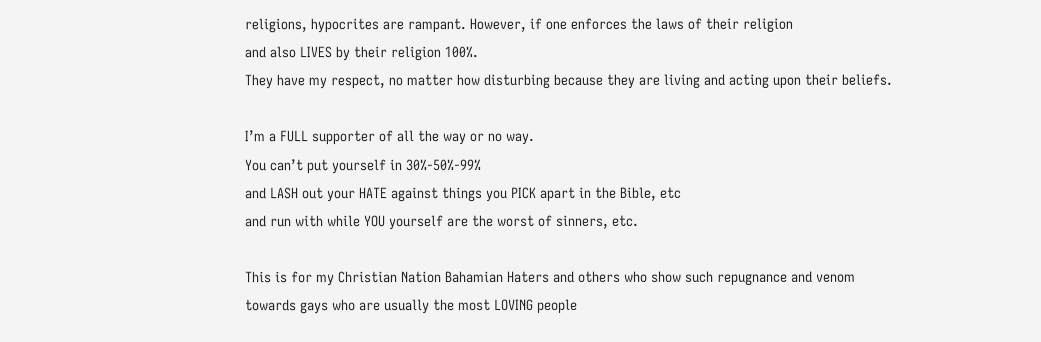religions, hypocrites are rampant. However, if one enforces the laws of their religion
and also LIVES by their religion 100%.
They have my respect, no matter how disturbing because they are living and acting upon their beliefs.

I’m a FULL supporter of all the way or no way.
You can’t put yourself in 30%-50%-99%
and LASH out your HATE against things you PICK apart in the Bible, etc
and run with while YOU yourself are the worst of sinners, etc.

This is for my Christian Nation Bahamian Haters and others who show such repugnance and venom
towards gays who are usually the most LOVING people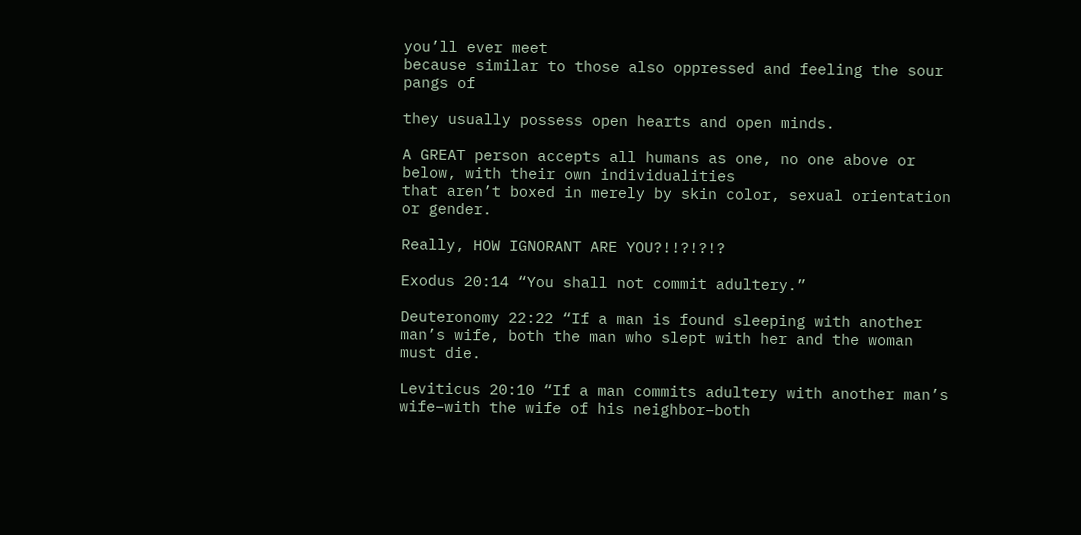you’ll ever meet
because similar to those also oppressed and feeling the sour pangs of

they usually possess open hearts and open minds.

A GREAT person accepts all humans as one, no one above or below, with their own individualities
that aren’t boxed in merely by skin color, sexual orientation or gender.

Really, HOW IGNORANT ARE YOU?!!?!?!?

Exodus 20:14 “You shall not commit adultery.”

Deuteronomy 22:22 “If a man is found sleeping with another man’s wife, both the man who slept with her and the woman must die.

Leviticus 20:10 “If a man commits adultery with another man’s wife–with the wife of his neighbor–both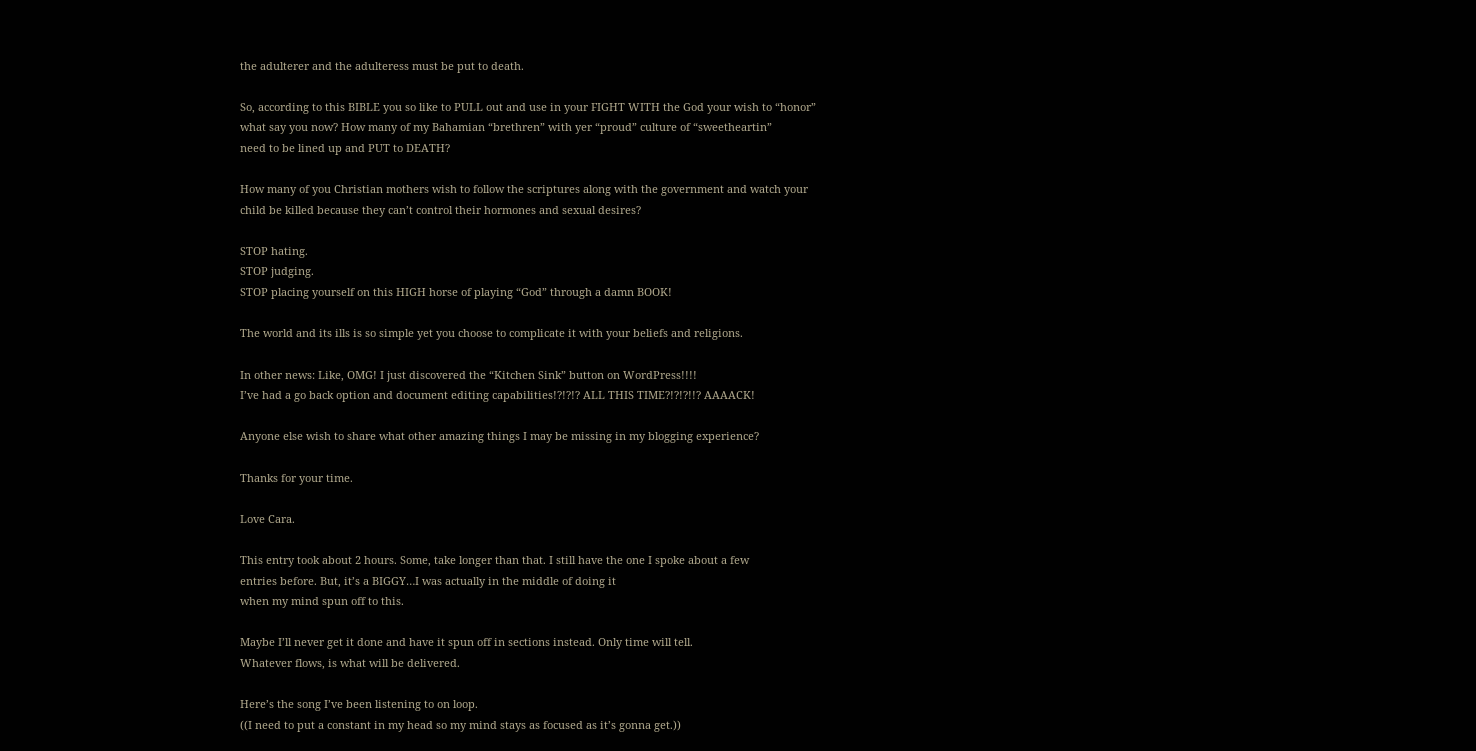the adulterer and the adulteress must be put to death.

So, according to this BIBLE you so like to PULL out and use in your FIGHT WITH the God your wish to “honor”
what say you now? How many of my Bahamian “brethren” with yer “proud” culture of “sweetheartin”
need to be lined up and PUT to DEATH?

How many of you Christian mothers wish to follow the scriptures along with the government and watch your
child be killed because they can’t control their hormones and sexual desires?

STOP hating.
STOP judging.
STOP placing yourself on this HIGH horse of playing “God” through a damn BOOK!

The world and its ills is so simple yet you choose to complicate it with your beliefs and religions.

In other news: Like, OMG! I just discovered the “Kitchen Sink” button on WordPress!!!!
I’ve had a go back option and document editing capabilities!?!?!? ALL THIS TIME?!?!?!!? AAAACK!

Anyone else wish to share what other amazing things I may be missing in my blogging experience?

Thanks for your time.

Love Cara.

This entry took about 2 hours. Some, take longer than that. I still have the one I spoke about a few
entries before. But, it’s a BIGGY…I was actually in the middle of doing it
when my mind spun off to this.

Maybe I’ll never get it done and have it spun off in sections instead. Only time will tell.
Whatever flows, is what will be delivered.

Here’s the song I’ve been listening to on loop.
((I need to put a constant in my head so my mind stays as focused as it’s gonna get.))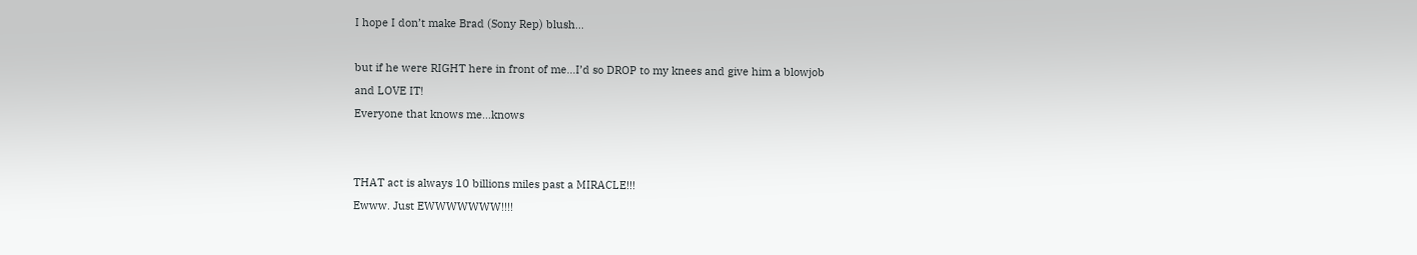I hope I don’t make Brad (Sony Rep) blush…

but if he were RIGHT here in front of me…I’d so DROP to my knees and give him a blowjob
and LOVE IT!
Everyone that knows me…knows


THAT act is always 10 billions miles past a MIRACLE!!!
Ewww. Just EWWWWWWW!!!!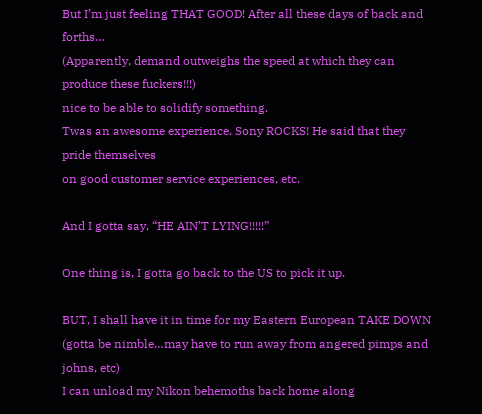But I’m just feeling THAT GOOD! After all these days of back and forths…
(Apparently, demand outweighs the speed at which they can produce these fuckers!!!)
nice to be able to solidify something.
Twas an awesome experience. Sony ROCKS! He said that they pride themselves
on good customer service experiences, etc.

And I gotta say, “HE AIN’T LYING!!!!!”

One thing is, I gotta go back to the US to pick it up.

BUT, I shall have it in time for my Eastern European TAKE DOWN
(gotta be nimble…may have to run away from angered pimps and johns, etc)
I can unload my Nikon behemoths back home along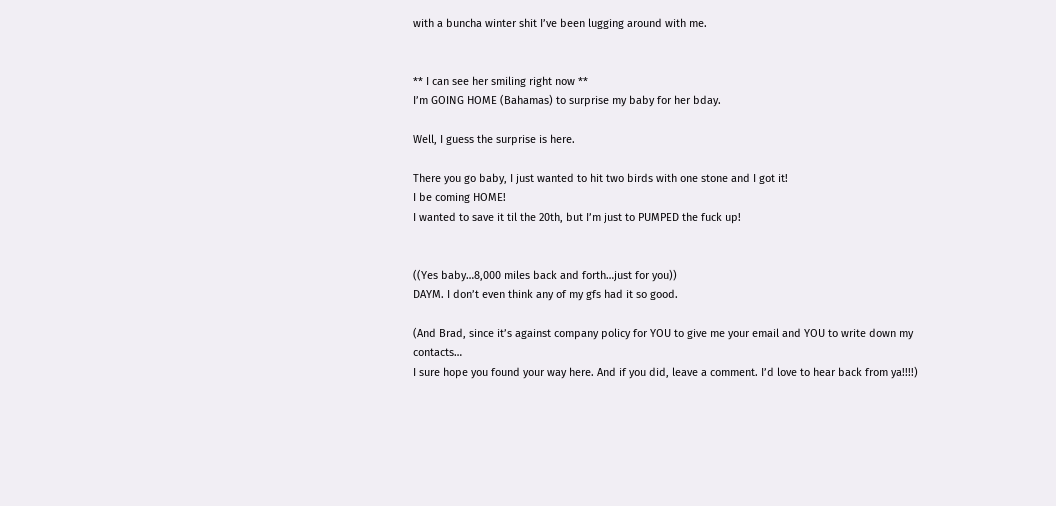with a buncha winter shit I’ve been lugging around with me.


** I can see her smiling right now **
I’m GOING HOME (Bahamas) to surprise my baby for her bday.

Well, I guess the surprise is here.

There you go baby, I just wanted to hit two birds with one stone and I got it!
I be coming HOME!
I wanted to save it til the 20th, but I’m just to PUMPED the fuck up!


((Yes baby…8,000 miles back and forth…just for you))
DAYM. I don’t even think any of my gfs had it so good.

(And Brad, since it’s against company policy for YOU to give me your email and YOU to write down my contacts…
I sure hope you found your way here. And if you did, leave a comment. I’d love to hear back from ya!!!!)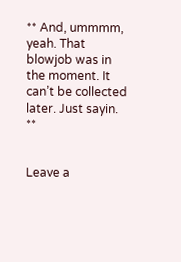** And, ummmm, yeah. That blowjob was in the moment. It can’t be collected later. Just sayin. **


Leave a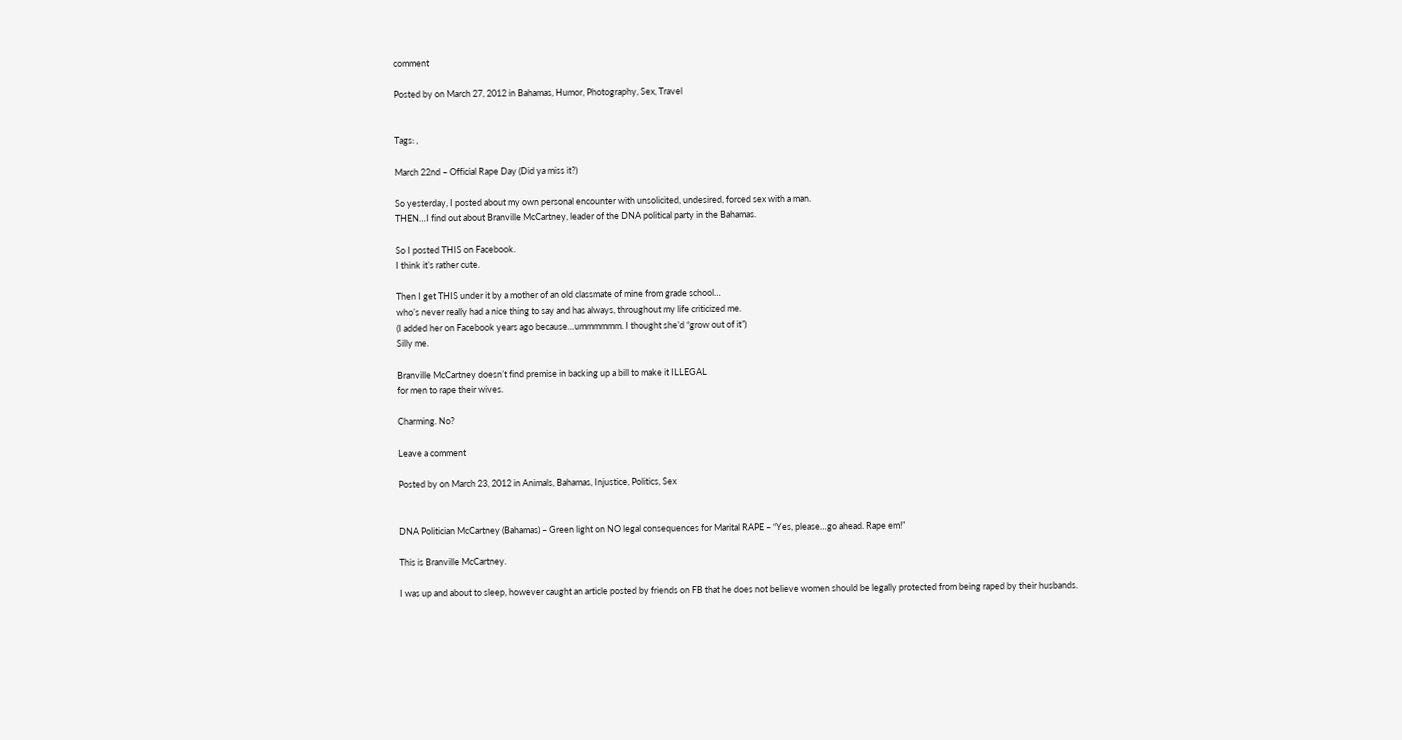comment

Posted by on March 27, 2012 in Bahamas, Humor, Photography, Sex, Travel


Tags: ,

March 22nd – Official Rape Day (Did ya miss it?)

So yesterday, I posted about my own personal encounter with unsolicited, undesired, forced sex with a man.
THEN…I find out about Branville McCartney, leader of the DNA political party in the Bahamas.

So I posted THIS on Facebook.
I think it’s rather cute.

Then I get THIS under it by a mother of an old classmate of mine from grade school…
who’s never really had a nice thing to say and has always, throughout my life criticized me.
(I added her on Facebook years ago because…ummmmmm. I thought she’d “grow out of it”)
Silly me.

Branville McCartney doesn’t find premise in backing up a bill to make it ILLEGAL
for men to rape their wives.

Charming. No?

Leave a comment

Posted by on March 23, 2012 in Animals, Bahamas, Injustice, Politics, Sex


DNA Politician McCartney (Bahamas) – Green light on NO legal consequences for Marital RAPE – “Yes, please…go ahead. Rape em!”

This is Branville McCartney.

I was up and about to sleep, however caught an article posted by friends on FB that he does not believe women should be legally protected from being raped by their husbands.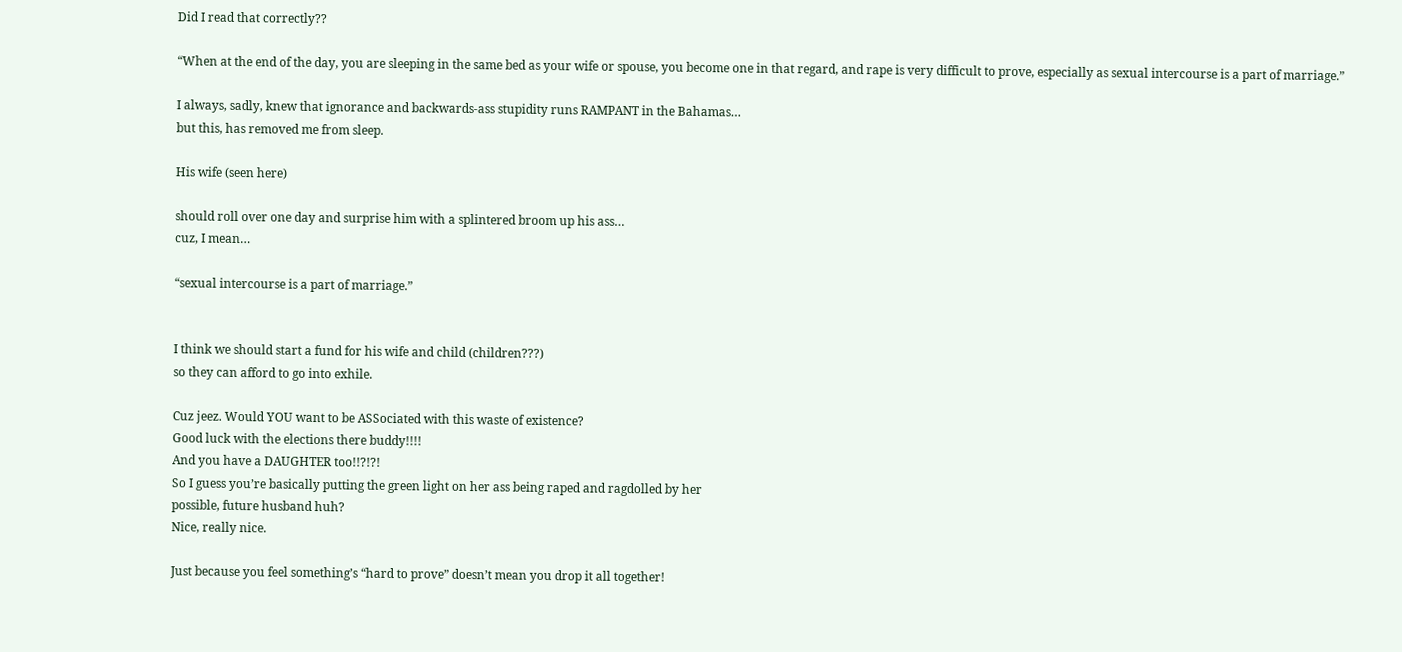Did I read that correctly??

“When at the end of the day, you are sleeping in the same bed as your wife or spouse, you become one in that regard, and rape is very difficult to prove, especially as sexual intercourse is a part of marriage.”

I always, sadly, knew that ignorance and backwards-ass stupidity runs RAMPANT in the Bahamas…
but this, has removed me from sleep.

His wife (seen here)

should roll over one day and surprise him with a splintered broom up his ass…
cuz, I mean…

“sexual intercourse is a part of marriage.”


I think we should start a fund for his wife and child (children???)
so they can afford to go into exhile.

Cuz jeez. Would YOU want to be ASSociated with this waste of existence?
Good luck with the elections there buddy!!!!
And you have a DAUGHTER too!!?!?!
So I guess you’re basically putting the green light on her ass being raped and ragdolled by her
possible, future husband huh?
Nice, really nice.

Just because you feel something’s “hard to prove” doesn’t mean you drop it all together!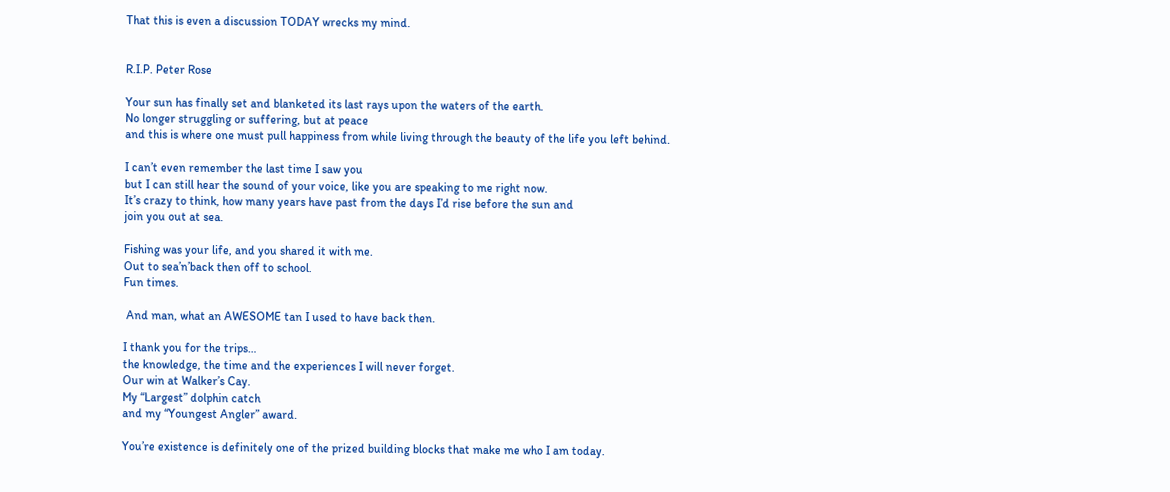That this is even a discussion TODAY wrecks my mind.


R.I.P. Peter Rose

Your sun has finally set and blanketed its last rays upon the waters of the earth.
No longer struggling or suffering, but at peace
and this is where one must pull happiness from while living through the beauty of the life you left behind.

I can’t even remember the last time I saw you
but I can still hear the sound of your voice, like you are speaking to me right now.
It’s crazy to think, how many years have past from the days I’d rise before the sun and
join you out at sea.

Fishing was your life, and you shared it with me.
Out to sea’n’back then off to school.
Fun times.

 And man, what an AWESOME tan I used to have back then.

I thank you for the trips…
the knowledge, the time and the experiences I will never forget.
Our win at Walker’s Cay.
My “Largest” dolphin catch
and my “Youngest Angler” award.

You’re existence is definitely one of the prized building blocks that make me who I am today.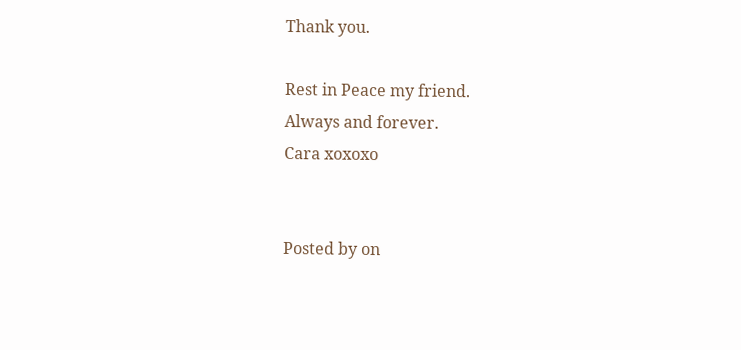Thank you.

Rest in Peace my friend.
Always and forever.
Cara xoxoxo


Posted by on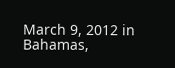March 9, 2012 in Bahamas,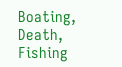Boating, Death, Fishing